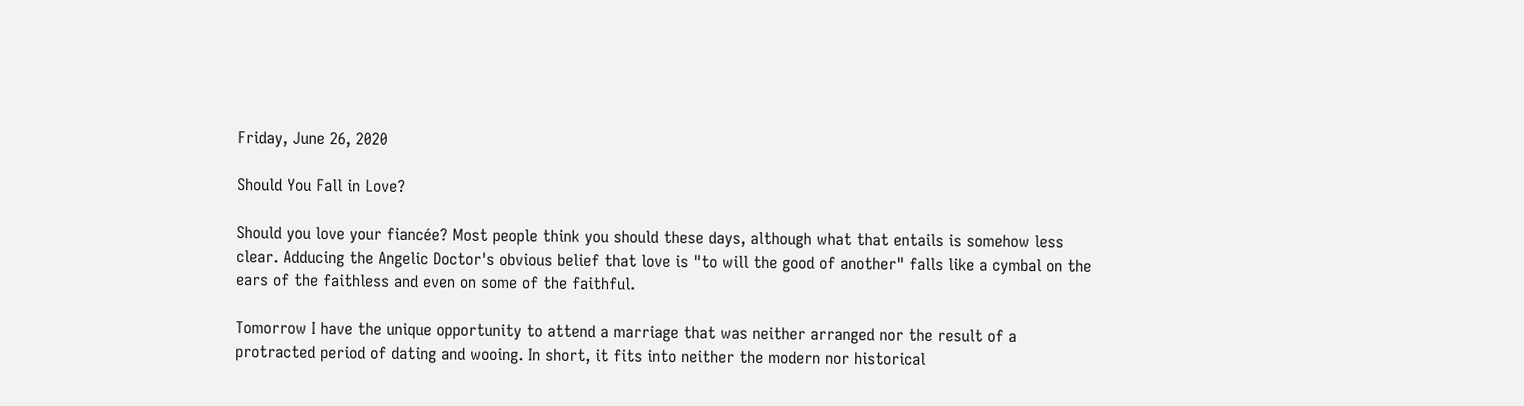Friday, June 26, 2020

Should You Fall in Love?

Should you love your fiancée? Most people think you should these days, although what that entails is somehow less clear. Adducing the Angelic Doctor's obvious belief that love is "to will the good of another" falls like a cymbal on the ears of the faithless and even on some of the faithful.

Tomorrow I have the unique opportunity to attend a marriage that was neither arranged nor the result of a protracted period of dating and wooing. In short, it fits into neither the modern nor historical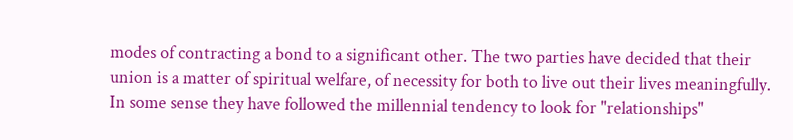modes of contracting a bond to a significant other. The two parties have decided that their union is a matter of spiritual welfare, of necessity for both to live out their lives meaningfully. In some sense they have followed the millennial tendency to look for "relationships"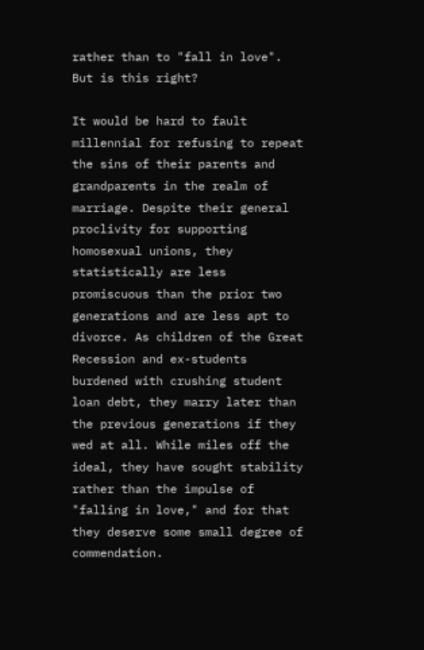rather than to "fall in love". But is this right?

It would be hard to fault millennial for refusing to repeat the sins of their parents and grandparents in the realm of marriage. Despite their general proclivity for supporting homosexual unions, they statistically are less promiscuous than the prior two generations and are less apt to divorce. As children of the Great Recession and ex-students burdened with crushing student loan debt, they marry later than the previous generations if they wed at all. While miles off the ideal, they have sought stability rather than the impulse of "falling in love," and for that they deserve some small degree of commendation.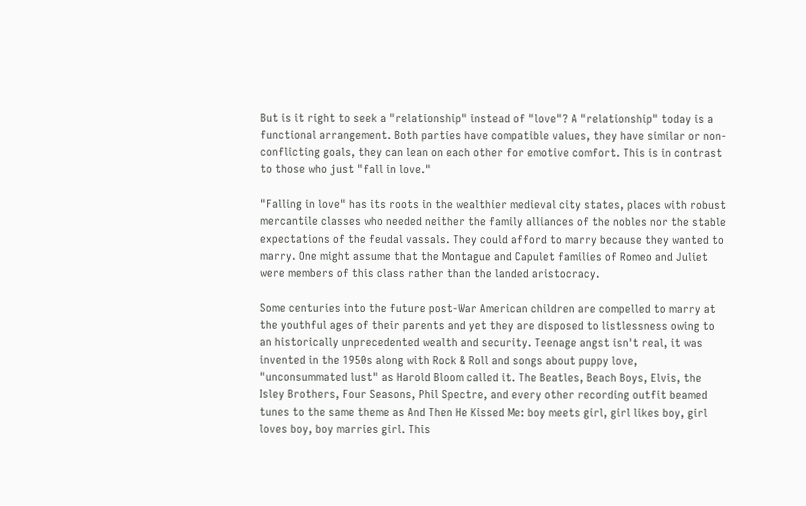But is it right to seek a "relationship" instead of "love"? A "relationship" today is a functional arrangement. Both parties have compatible values, they have similar or non-conflicting goals, they can lean on each other for emotive comfort. This is in contrast to those who just "fall in love."

"Falling in love" has its roots in the wealthier medieval city states, places with robust mercantile classes who needed neither the family alliances of the nobles nor the stable expectations of the feudal vassals. They could afford to marry because they wanted to marry. One might assume that the Montague and Capulet families of Romeo and Juliet were members of this class rather than the landed aristocracy.

Some centuries into the future post-War American children are compelled to marry at the youthful ages of their parents and yet they are disposed to listlessness owing to an historically unprecedented wealth and security. Teenage angst isn't real, it was invented in the 1950s along with Rock & Roll and songs about puppy love, "unconsummated lust" as Harold Bloom called it. The Beatles, Beach Boys, Elvis, the Isley Brothers, Four Seasons, Phil Spectre, and every other recording outfit beamed tunes to the same theme as And Then He Kissed Me: boy meets girl, girl likes boy, girl loves boy, boy marries girl. This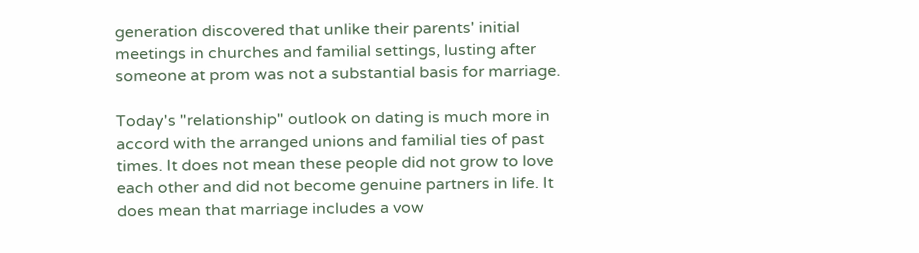generation discovered that unlike their parents' initial meetings in churches and familial settings, lusting after someone at prom was not a substantial basis for marriage.

Today's "relationship" outlook on dating is much more in accord with the arranged unions and familial ties of past times. It does not mean these people did not grow to love each other and did not become genuine partners in life. It does mean that marriage includes a vow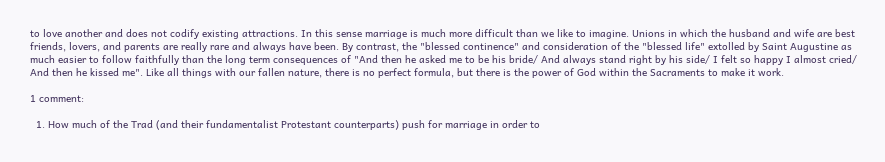to love another and does not codify existing attractions. In this sense marriage is much more difficult than we like to imagine. Unions in which the husband and wife are best friends, lovers, and parents are really rare and always have been. By contrast, the "blessed continence" and consideration of the "blessed life" extolled by Saint Augustine as much easier to follow faithfully than the long term consequences of "And then he asked me to be his bride/ And always stand right by his side/ I felt so happy I almost cried/ And then he kissed me". Like all things with our fallen nature, there is no perfect formula, but there is the power of God within the Sacraments to make it work.

1 comment:

  1. How much of the Trad (and their fundamentalist Protestant counterparts) push for marriage in order to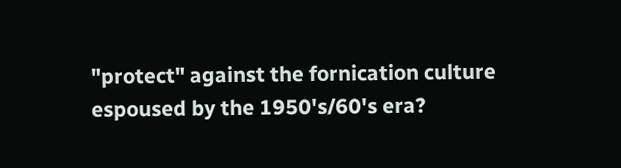"protect" against the fornication culture espoused by the 1950's/60's era?